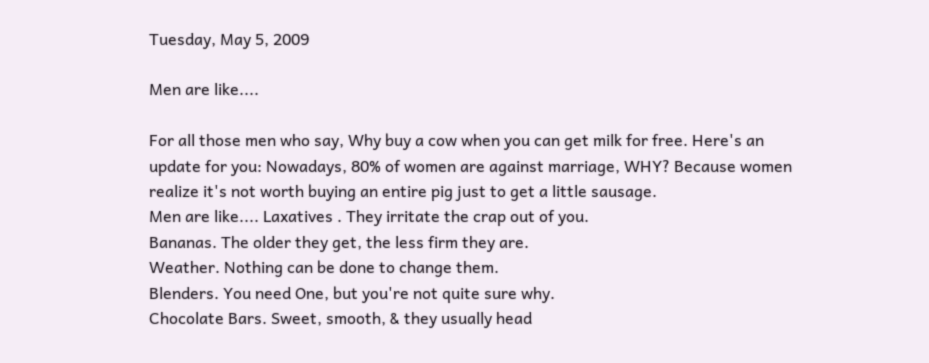Tuesday, May 5, 2009

Men are like....

For all those men who say, Why buy a cow when you can get milk for free. Here's an update for you: Nowadays, 80% of women are against marriage, WHY? Because women realize it's not worth buying an entire pig just to get a little sausage.
Men are like.... Laxatives . They irritate the crap out of you.
Bananas. The older they get, the less firm they are.
Weather. Nothing can be done to change them.
Blenders. You need One, but you're not quite sure why.
Chocolate Bars. Sweet, smooth, & they usually head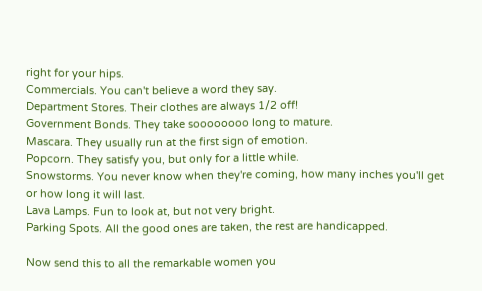right for your hips.
Commercials. You can't believe a word they say.
Department Stores. Their clothes are always 1/2 off!
Government Bonds. They take soooooooo long to mature.
Mascara. They usually run at the first sign of emotion.
Popcorn. They satisfy you, but only for a little while.
Snowstorms. You never know when they're coming, how many inches you'll get or how long it will last.
Lava Lamps. Fun to look at, but not very bright.
Parking Spots. All the good ones are taken, the rest are handicapped.

Now send this to all the remarkable women you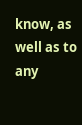know, as well as to any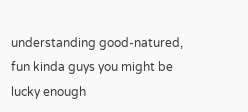understanding good-natured, fun kinda guys you might be lucky enough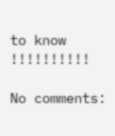to know !!!!!!!!!!

No comments: